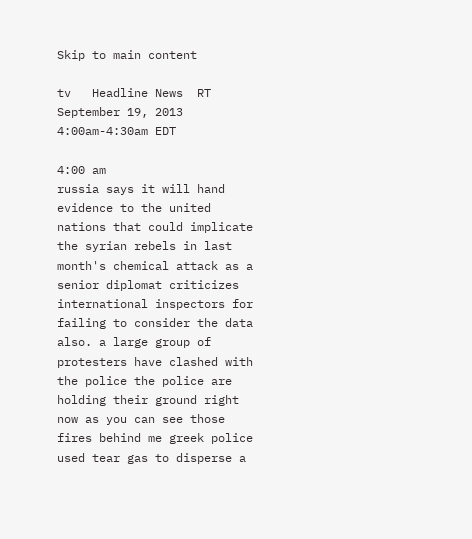Skip to main content

tv   Headline News  RT  September 19, 2013 4:00am-4:30am EDT

4:00 am
russia says it will hand evidence to the united nations that could implicate the syrian rebels in last month's chemical attack as a senior diplomat criticizes international inspectors for failing to consider the data also. a large group of protesters have clashed with the police the police are holding their ground right now as you can see those fires behind me greek police used tear gas to disperse a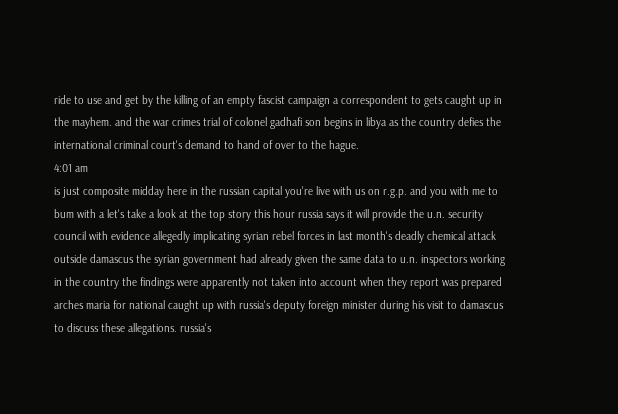ride to use and get by the killing of an empty fascist campaign a correspondent to gets caught up in the mayhem. and the war crimes trial of colonel gadhafi son begins in libya as the country defies the international criminal court's demand to hand of over to the hague.
4:01 am
is just composite midday here in the russian capital you're live with us on r.g.p. and you with me to bum with a let's take a look at the top story this hour russia says it will provide the u.n. security council with evidence allegedly implicating syrian rebel forces in last month's deadly chemical attack outside damascus the syrian government had already given the same data to u.n. inspectors working in the country the findings were apparently not taken into account when they report was prepared arches maria for national caught up with russia's deputy foreign minister during his visit to damascus to discuss these allegations. russia's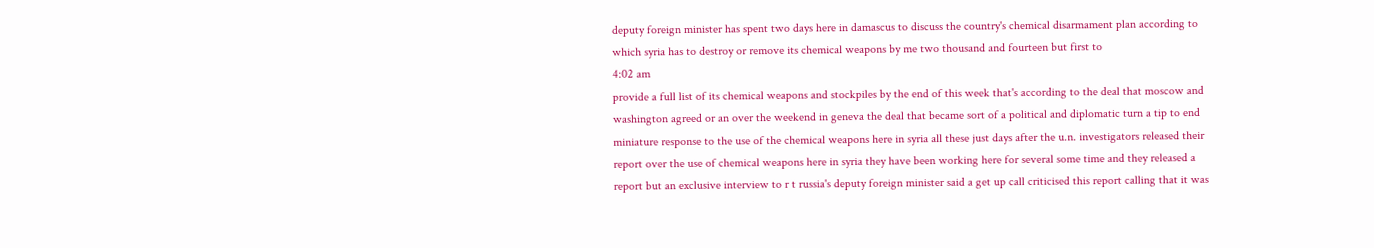deputy foreign minister has spent two days here in damascus to discuss the country's chemical disarmament plan according to which syria has to destroy or remove its chemical weapons by me two thousand and fourteen but first to
4:02 am
provide a full list of its chemical weapons and stockpiles by the end of this week that's according to the deal that moscow and washington agreed or an over the weekend in geneva the deal that became sort of a political and diplomatic turn a tip to end miniature response to the use of the chemical weapons here in syria all these just days after the u.n. investigators released their report over the use of chemical weapons here in syria they have been working here for several some time and they released a report but an exclusive interview to r t russia's deputy foreign minister said a get up call criticised this report calling that it was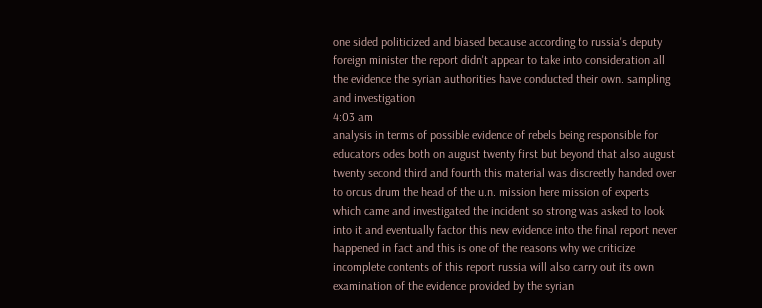one sided politicized and biased because according to russia's deputy foreign minister the report didn't appear to take into consideration all the evidence the syrian authorities have conducted their own. sampling and investigation
4:03 am
analysis in terms of possible evidence of rebels being responsible for educators odes both on august twenty first but beyond that also august twenty second third and fourth this material was discreetly handed over to orcus drum the head of the u.n. mission here mission of experts which came and investigated the incident so strong was asked to look into it and eventually factor this new evidence into the final report never happened in fact and this is one of the reasons why we criticize incomplete contents of this report russia will also carry out its own examination of the evidence provided by the syrian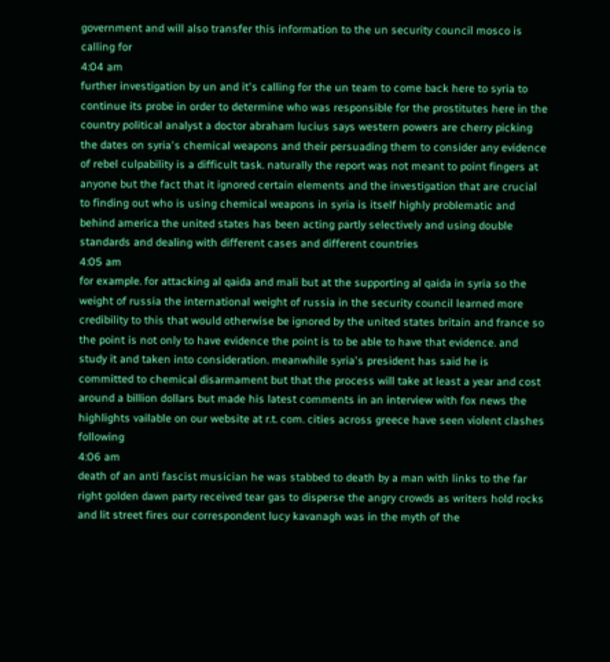government and will also transfer this information to the un security council mosco is calling for
4:04 am
further investigation by un and it's calling for the un team to come back here to syria to continue its probe in order to determine who was responsible for the prostitutes here in the country political analyst a doctor abraham lucius says western powers are cherry picking the dates on syria's chemical weapons and their persuading them to consider any evidence of rebel culpability is a difficult task. naturally the report was not meant to point fingers at anyone but the fact that it ignored certain elements and the investigation that are crucial to finding out who is using chemical weapons in syria is itself highly problematic and behind america the united states has been acting partly selectively and using double standards and dealing with different cases and different countries
4:05 am
for example. for attacking al qaida and mali but at the supporting al qaida in syria so the weight of russia the international weight of russia in the security council learned more credibility to this that would otherwise be ignored by the united states britain and france so the point is not only to have evidence the point is to be able to have that evidence. and study it and taken into consideration. meanwhile syria's president has said he is committed to chemical disarmament but that the process will take at least a year and cost around a billion dollars but made his latest comments in an interview with fox news the highlights vailable on our website at r.t. com. cities across greece have seen violent clashes following
4:06 am
death of an anti fascist musician he was stabbed to death by a man with links to the far right golden dawn party received tear gas to disperse the angry crowds as writers hold rocks and lit street fires our correspondent lucy kavanagh was in the myth of the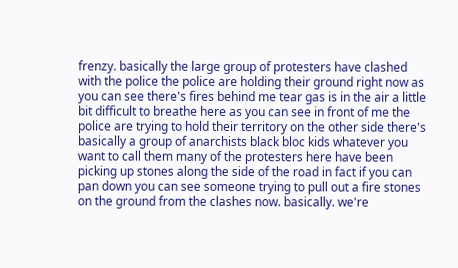frenzy. basically the large group of protesters have clashed with the police the police are holding their ground right now as you can see there's fires behind me tear gas is in the air a little bit difficult to breathe here as you can see in front of me the police are trying to hold their territory on the other side there's basically a group of anarchists black bloc kids whatever you want to call them many of the protesters here have been picking up stones along the side of the road in fact if you can pan down you can see someone trying to pull out a fire stones on the ground from the clashes now. basically. we're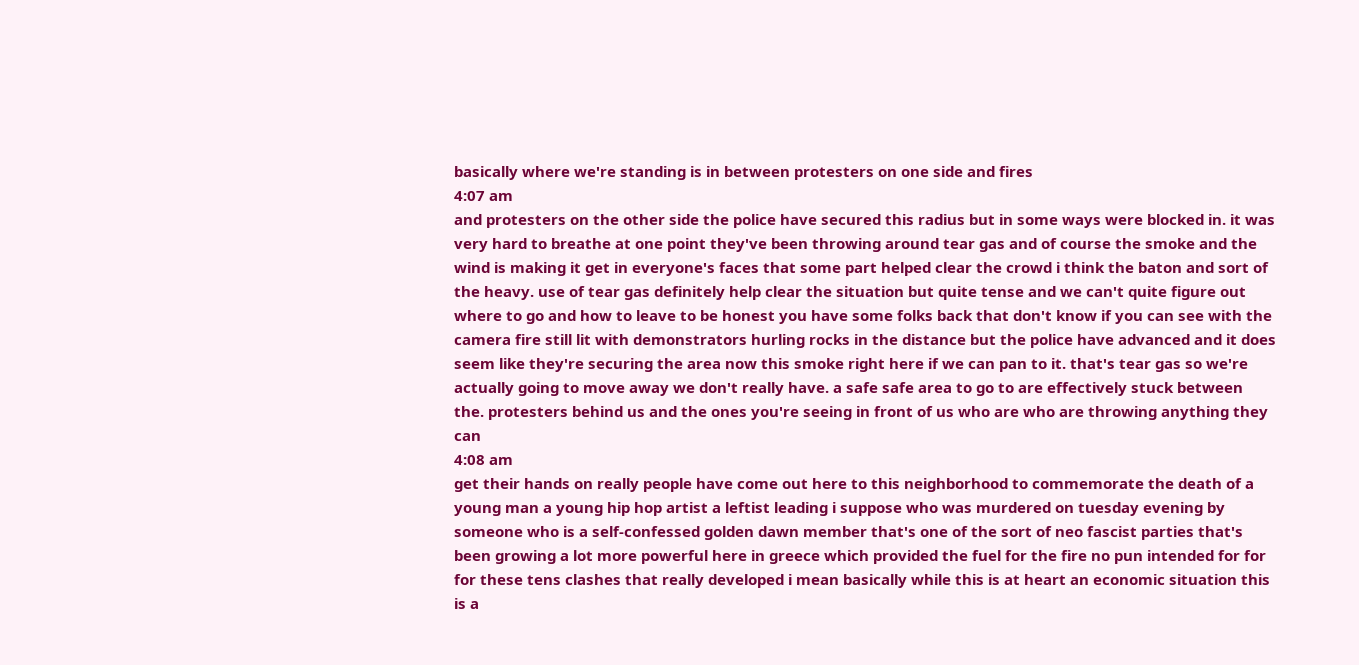basically where we're standing is in between protesters on one side and fires
4:07 am
and protesters on the other side the police have secured this radius but in some ways were blocked in. it was very hard to breathe at one point they've been throwing around tear gas and of course the smoke and the wind is making it get in everyone's faces that some part helped clear the crowd i think the baton and sort of the heavy. use of tear gas definitely help clear the situation but quite tense and we can't quite figure out where to go and how to leave to be honest you have some folks back that don't know if you can see with the camera fire still lit with demonstrators hurling rocks in the distance but the police have advanced and it does seem like they're securing the area now this smoke right here if we can pan to it. that's tear gas so we're actually going to move away we don't really have. a safe safe area to go to are effectively stuck between the. protesters behind us and the ones you're seeing in front of us who are who are throwing anything they can
4:08 am
get their hands on really people have come out here to this neighborhood to commemorate the death of a young man a young hip hop artist a leftist leading i suppose who was murdered on tuesday evening by someone who is a self-confessed golden dawn member that's one of the sort of neo fascist parties that's been growing a lot more powerful here in greece which provided the fuel for the fire no pun intended for for for these tens clashes that really developed i mean basically while this is at heart an economic situation this is a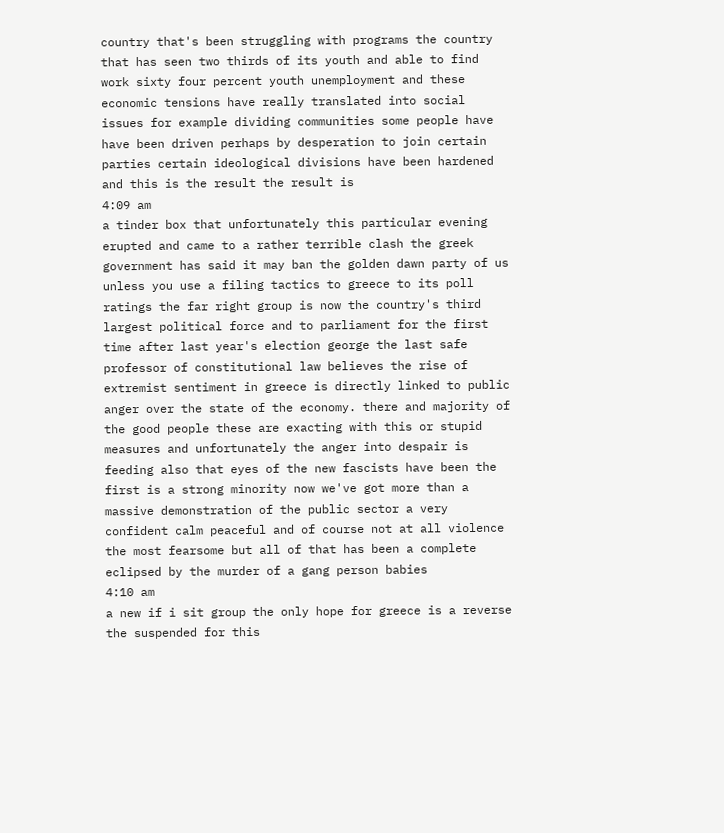country that's been struggling with programs the country that has seen two thirds of its youth and able to find work sixty four percent youth unemployment and these economic tensions have really translated into social issues for example dividing communities some people have have been driven perhaps by desperation to join certain parties certain ideological divisions have been hardened and this is the result the result is
4:09 am
a tinder box that unfortunately this particular evening erupted and came to a rather terrible clash the greek government has said it may ban the golden dawn party of us unless you use a filing tactics to greece to its poll ratings the far right group is now the country's third largest political force and to parliament for the first time after last year's election george the last safe professor of constitutional law believes the rise of extremist sentiment in greece is directly linked to public anger over the state of the economy. there and majority of the good people these are exacting with this or stupid measures and unfortunately the anger into despair is feeding also that eyes of the new fascists have been the first is a strong minority now we've got more than a massive demonstration of the public sector a very confident calm peaceful and of course not at all violence the most fearsome but all of that has been a complete eclipsed by the murder of a gang person babies
4:10 am
a new if i sit group the only hope for greece is a reverse the suspended for this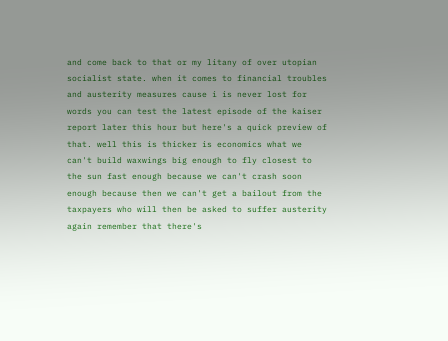and come back to that or my litany of over utopian socialist state. when it comes to financial troubles and austerity measures cause i is never lost for words you can test the latest episode of the kaiser report later this hour but here's a quick preview of that. well this is thicker is economics what we can't build waxwings big enough to fly closest to the sun fast enough because we can't crash soon enough because then we can't get a bailout from the taxpayers who will then be asked to suffer austerity again remember that there's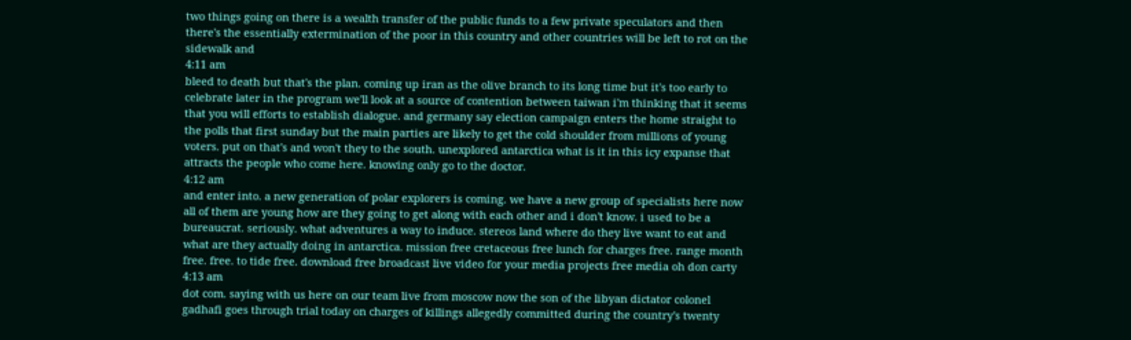two things going on there is a wealth transfer of the public funds to a few private speculators and then there's the essentially extermination of the poor in this country and other countries will be left to rot on the sidewalk and
4:11 am
bleed to death but that's the plan. coming up iran as the olive branch to its long time but it's too early to celebrate later in the program we'll look at a source of contention between taiwan i'm thinking that it seems that you will efforts to establish dialogue. and germany say election campaign enters the home straight to the polls that first sunday but the main parties are likely to get the cold shoulder from millions of young voters. put on that's and won't they to the south. unexplored antarctica what is it in this icy expanse that attracts the people who come here. knowing only go to the doctor.
4:12 am
and enter into. a new generation of polar explorers is coming. we have a new group of specialists here now all of them are young how are they going to get along with each other and i don't know. i used to be a bureaucrat. seriously. what adventures a way to induce. stereos land where do they live want to eat and what are they actually doing in antarctica. mission free cretaceous free lunch for charges free. range month free. free. to tide free. download free broadcast live video for your media projects free media oh don carty
4:13 am
dot com. saying with us here on our team live from moscow now the son of the libyan dictator colonel gadhafi goes through trial today on charges of killings allegedly committed during the country's twenty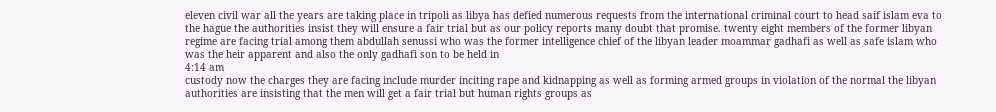eleven civil war all the years are taking place in tripoli as libya has defied numerous requests from the international criminal court to head saif islam eva to the hague the authorities insist they will ensure a fair trial but as our policy reports many doubt that promise. twenty eight members of the former libyan regime are facing trial among them abdullah senussi who was the former intelligence chief of the libyan leader moammar gadhafi as well as safe islam who was the heir apparent and also the only gadhafi son to be held in
4:14 am
custody now the charges they are facing include murder inciting rape and kidnapping as well as forming armed groups in violation of the normal the libyan authorities are insisting that the men will get a fair trial but human rights groups as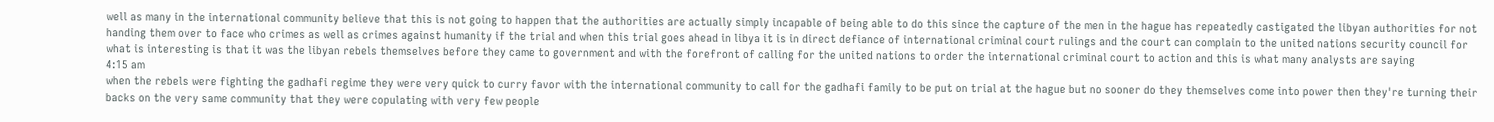well as many in the international community believe that this is not going to happen that the authorities are actually simply incapable of being able to do this since the capture of the men in the hague has repeatedly castigated the libyan authorities for not handing them over to face who crimes as well as crimes against humanity if the trial and when this trial goes ahead in libya it is in direct defiance of international criminal court rulings and the court can complain to the united nations security council for what is interesting is that it was the libyan rebels themselves before they came to government and with the forefront of calling for the united nations to order the international criminal court to action and this is what many analysts are saying
4:15 am
when the rebels were fighting the gadhafi regime they were very quick to curry favor with the international community to call for the gadhafi family to be put on trial at the hague but no sooner do they themselves come into power then they're turning their backs on the very same community that they were copulating with very few people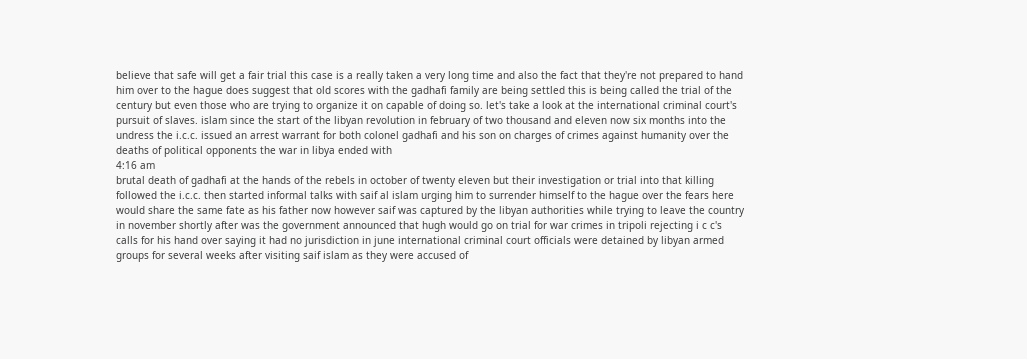believe that safe will get a fair trial this case is a really taken a very long time and also the fact that they're not prepared to hand him over to the hague does suggest that old scores with the gadhafi family are being settled this is being called the trial of the century but even those who are trying to organize it on capable of doing so. let's take a look at the international criminal court's pursuit of slaves. islam since the start of the libyan revolution in february of two thousand and eleven now six months into the undress the i.c.c. issued an arrest warrant for both colonel gadhafi and his son on charges of crimes against humanity over the deaths of political opponents the war in libya ended with
4:16 am
brutal death of gadhafi at the hands of the rebels in october of twenty eleven but their investigation or trial into that killing followed the i.c.c. then started informal talks with saif al islam urging him to surrender himself to the hague over the fears here would share the same fate as his father now however saif was captured by the libyan authorities while trying to leave the country in november shortly after was the government announced that hugh would go on trial for war crimes in tripoli rejecting i c c's calls for his hand over saying it had no jurisdiction in june international criminal court officials were detained by libyan armed groups for several weeks after visiting saif islam as they were accused of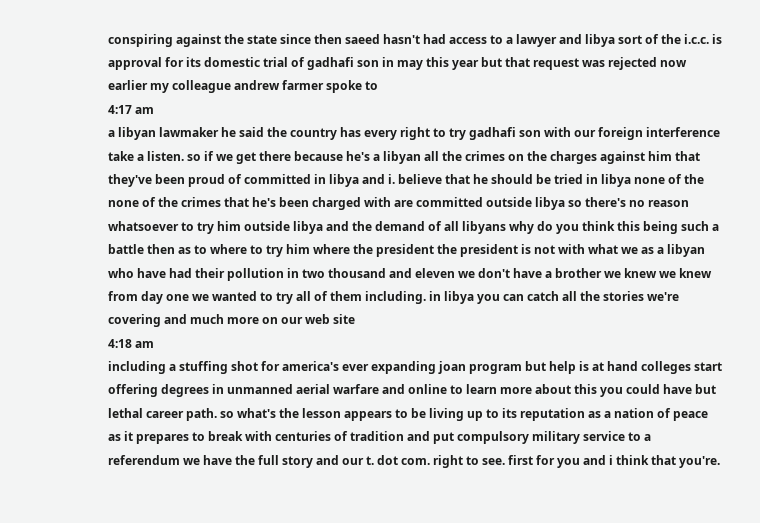conspiring against the state since then saeed hasn't had access to a lawyer and libya sort of the i.c.c. is approval for its domestic trial of gadhafi son in may this year but that request was rejected now earlier my colleague andrew farmer spoke to
4:17 am
a libyan lawmaker he said the country has every right to try gadhafi son with our foreign interference take a listen. so if we get there because he's a libyan all the crimes on the charges against him that they've been proud of committed in libya and i. believe that he should be tried in libya none of the none of the crimes that he's been charged with are committed outside libya so there's no reason whatsoever to try him outside libya and the demand of all libyans why do you think this being such a battle then as to where to try him where the president the president is not with what we as a libyan who have had their pollution in two thousand and eleven we don't have a brother we knew we knew from day one we wanted to try all of them including. in libya you can catch all the stories we're covering and much more on our web site
4:18 am
including a stuffing shot for america's ever expanding joan program but help is at hand colleges start offering degrees in unmanned aerial warfare and online to learn more about this you could have but lethal career path. so what's the lesson appears to be living up to its reputation as a nation of peace as it prepares to break with centuries of tradition and put compulsory military service to a referendum we have the full story and our t. dot com. right to see. first for you and i think that you're.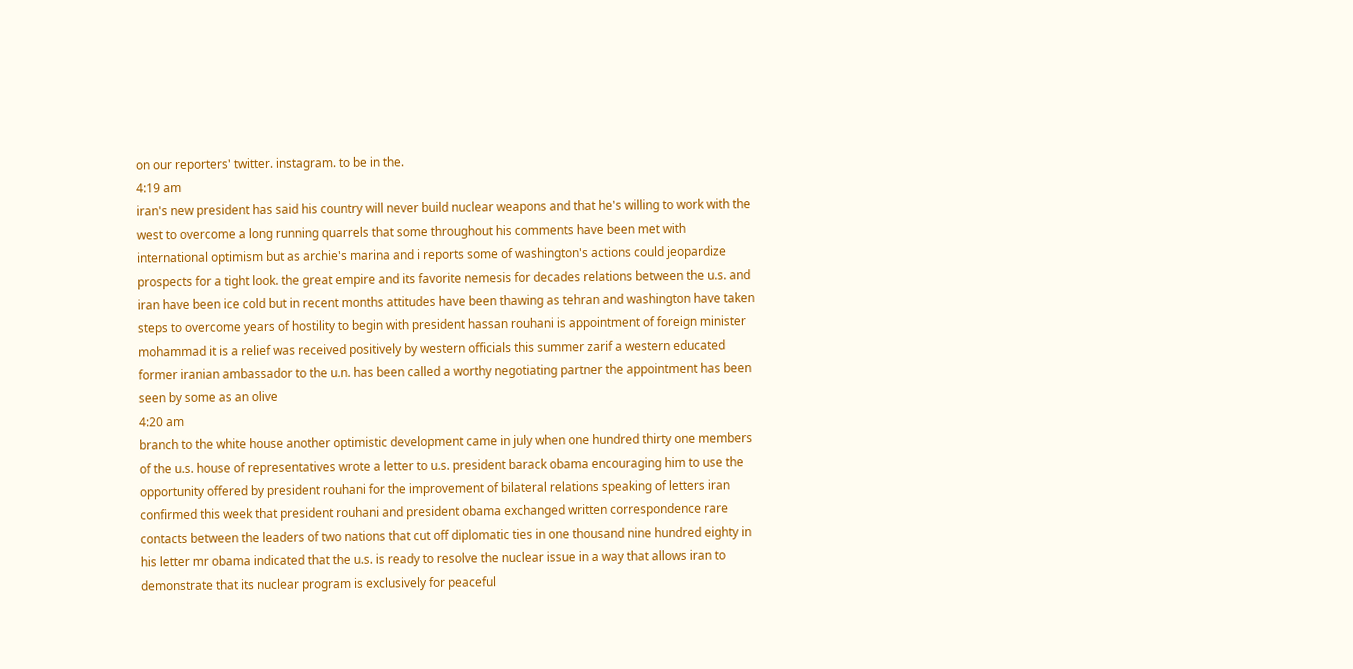on our reporters' twitter. instagram. to be in the.
4:19 am
iran's new president has said his country will never build nuclear weapons and that he's willing to work with the west to overcome a long running quarrels that some throughout his comments have been met with international optimism but as archie's marina and i reports some of washington's actions could jeopardize prospects for a tight look. the great empire and its favorite nemesis for decades relations between the u.s. and iran have been ice cold but in recent months attitudes have been thawing as tehran and washington have taken steps to overcome years of hostility to begin with president hassan rouhani is appointment of foreign minister mohammad it is a relief was received positively by western officials this summer zarif a western educated former iranian ambassador to the u.n. has been called a worthy negotiating partner the appointment has been seen by some as an olive
4:20 am
branch to the white house another optimistic development came in july when one hundred thirty one members of the u.s. house of representatives wrote a letter to u.s. president barack obama encouraging him to use the opportunity offered by president rouhani for the improvement of bilateral relations speaking of letters iran confirmed this week that president rouhani and president obama exchanged written correspondence rare contacts between the leaders of two nations that cut off diplomatic ties in one thousand nine hundred eighty in his letter mr obama indicated that the u.s. is ready to resolve the nuclear issue in a way that allows iran to demonstrate that its nuclear program is exclusively for peaceful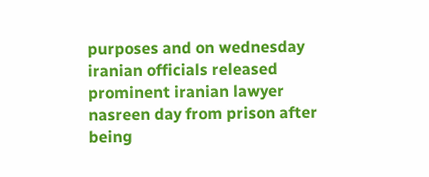purposes and on wednesday iranian officials released prominent iranian lawyer nasreen day from prison after being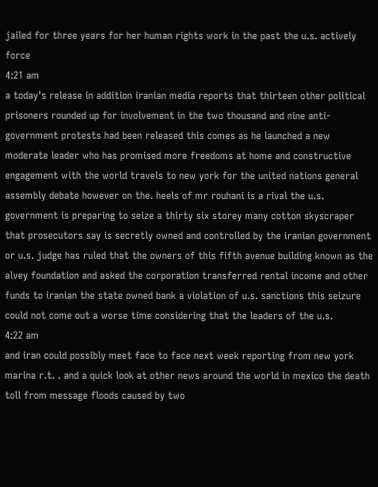jailed for three years for her human rights work in the past the u.s. actively force
4:21 am
a today's release in addition iranian media reports that thirteen other political prisoners rounded up for involvement in the two thousand and nine anti-government protests had been released this comes as he launched a new moderate leader who has promised more freedoms at home and constructive engagement with the world travels to new york for the united nations general assembly debate however on the. heels of mr rouhani is a rival the u.s. government is preparing to seize a thirty six storey many cotton skyscraper that prosecutors say is secretly owned and controlled by the iranian government or u.s. judge has ruled that the owners of this fifth avenue building known as the alvey foundation and asked the corporation transferred rental income and other funds to iranian the state owned bank a violation of u.s. sanctions this seizure could not come out a worse time considering that the leaders of the u.s.
4:22 am
and iran could possibly meet face to face next week reporting from new york marina r.t. . and a quick look at other news around the world in mexico the death toll from message floods caused by two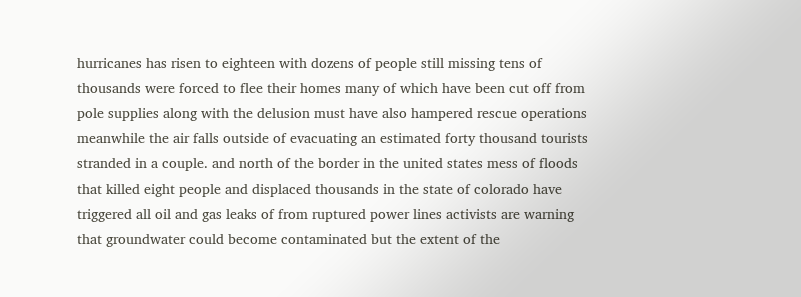hurricanes has risen to eighteen with dozens of people still missing tens of thousands were forced to flee their homes many of which have been cut off from pole supplies along with the delusion must have also hampered rescue operations meanwhile the air falls outside of evacuating an estimated forty thousand tourists stranded in a couple. and north of the border in the united states mess of floods that killed eight people and displaced thousands in the state of colorado have triggered all oil and gas leaks of from ruptured power lines activists are warning that groundwater could become contaminated but the extent of the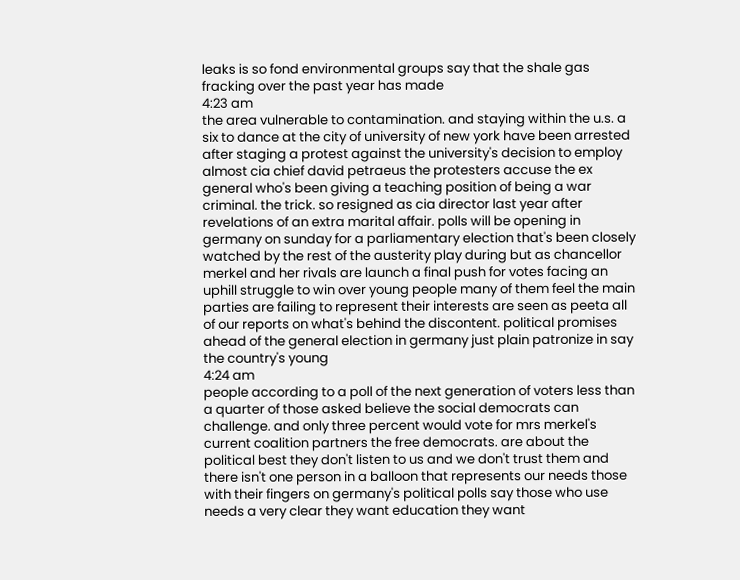leaks is so fond environmental groups say that the shale gas fracking over the past year has made
4:23 am
the area vulnerable to contamination. and staying within the u.s. a six to dance at the city of university of new york have been arrested after staging a protest against the university's decision to employ almost cia chief david petraeus the protesters accuse the ex general who's been giving a teaching position of being a war criminal. the trick. so resigned as cia director last year after revelations of an extra marital affair. polls will be opening in germany on sunday for a parliamentary election that's been closely watched by the rest of the austerity play during but as chancellor merkel and her rivals are launch a final push for votes facing an uphill struggle to win over young people many of them feel the main parties are failing to represent their interests are seen as peeta all of our reports on what's behind the discontent. political promises ahead of the general election in germany just plain patronize in say the country's young
4:24 am
people according to a poll of the next generation of voters less than a quarter of those asked believe the social democrats can challenge. and only three percent would vote for mrs merkel's current coalition partners the free democrats. are about the political best they don't listen to us and we don't trust them and there isn't one person in a balloon that represents our needs those with their fingers on germany's political polls say those who use needs a very clear they want education they want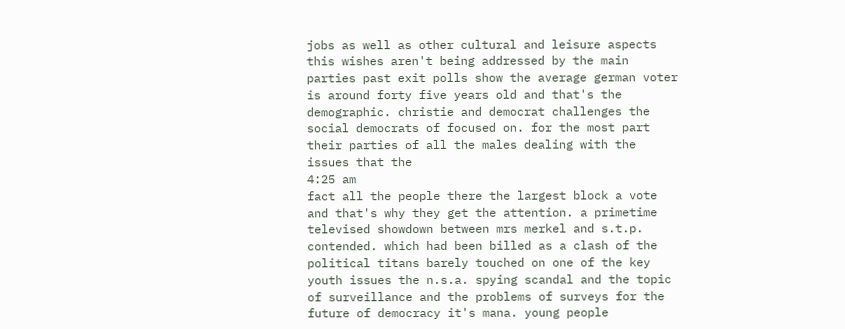jobs as well as other cultural and leisure aspects this wishes aren't being addressed by the main parties past exit polls show the average german voter is around forty five years old and that's the demographic. christie and democrat challenges the social democrats of focused on. for the most part their parties of all the males dealing with the issues that the
4:25 am
fact all the people there the largest block a vote and that's why they get the attention. a primetime televised showdown between mrs merkel and s.t.p. contended. which had been billed as a clash of the political titans barely touched on one of the key youth issues the n.s.a. spying scandal and the topic of surveillance and the problems of surveys for the future of democracy it's mana. young people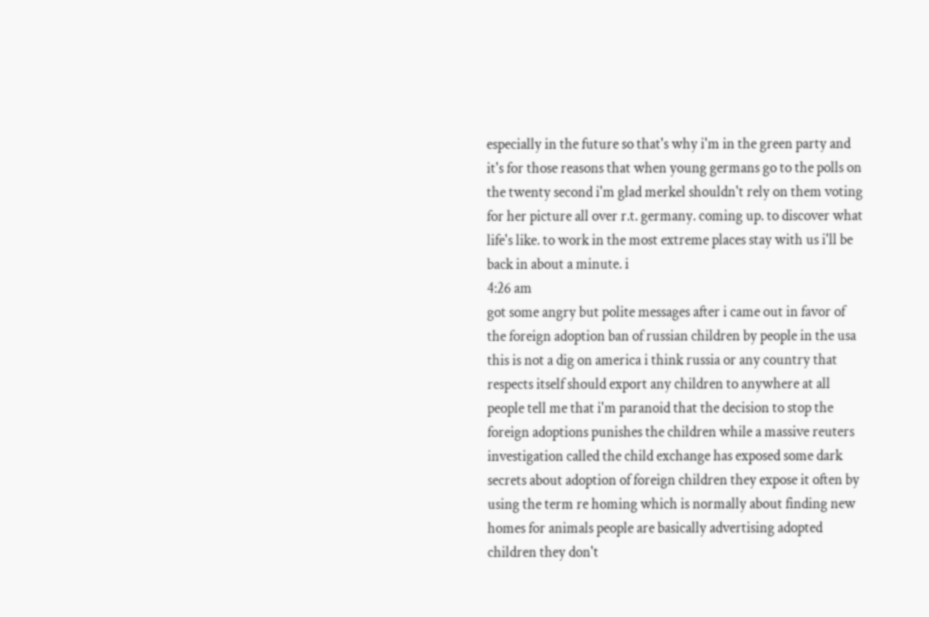especially in the future so that's why i'm in the green party and it's for those reasons that when young germans go to the polls on the twenty second i'm glad merkel shouldn't rely on them voting for her picture all over r.t. germany. coming up. to discover what life's like. to work in the most extreme places stay with us i'll be back in about a minute. i
4:26 am
got some angry but polite messages after i came out in favor of the foreign adoption ban of russian children by people in the usa this is not a dig on america i think russia or any country that respects itself should export any children to anywhere at all people tell me that i'm paranoid that the decision to stop the foreign adoptions punishes the children while a massive reuters investigation called the child exchange has exposed some dark secrets about adoption of foreign children they expose it often by using the term re homing which is normally about finding new homes for animals people are basically advertising adopted children they don't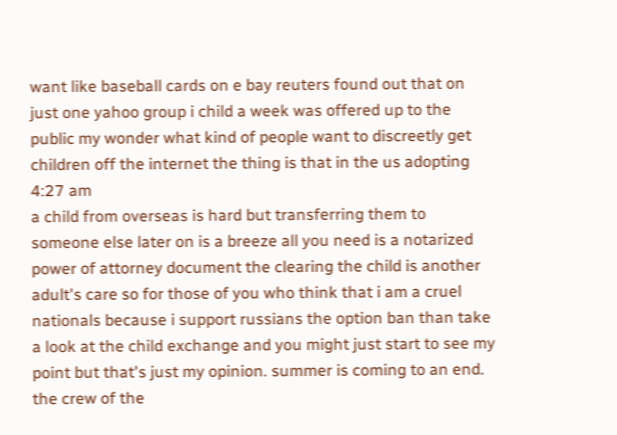want like baseball cards on e bay reuters found out that on just one yahoo group i child a week was offered up to the public my wonder what kind of people want to discreetly get children off the internet the thing is that in the us adopting
4:27 am
a child from overseas is hard but transferring them to someone else later on is a breeze all you need is a notarized power of attorney document the clearing the child is another adult's care so for those of you who think that i am a cruel nationals because i support russians the option ban than take a look at the child exchange and you might just start to see my point but that's just my opinion. summer is coming to an end. the crew of the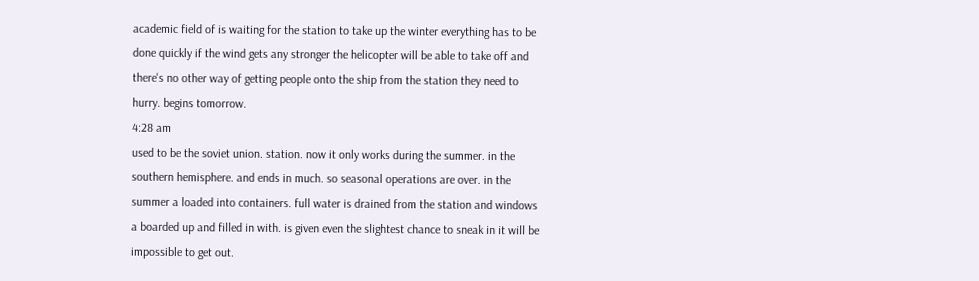academic field of is waiting for the station to take up the winter everything has to be done quickly if the wind gets any stronger the helicopter will be able to take off and there's no other way of getting people onto the ship from the station they need to hurry. begins tomorrow.
4:28 am
used to be the soviet union. station. now it only works during the summer. in the southern hemisphere. and ends in much. so seasonal operations are over. in the summer a loaded into containers. full water is drained from the station and windows a boarded up and filled in with. is given even the slightest chance to sneak in it will be impossible to get out.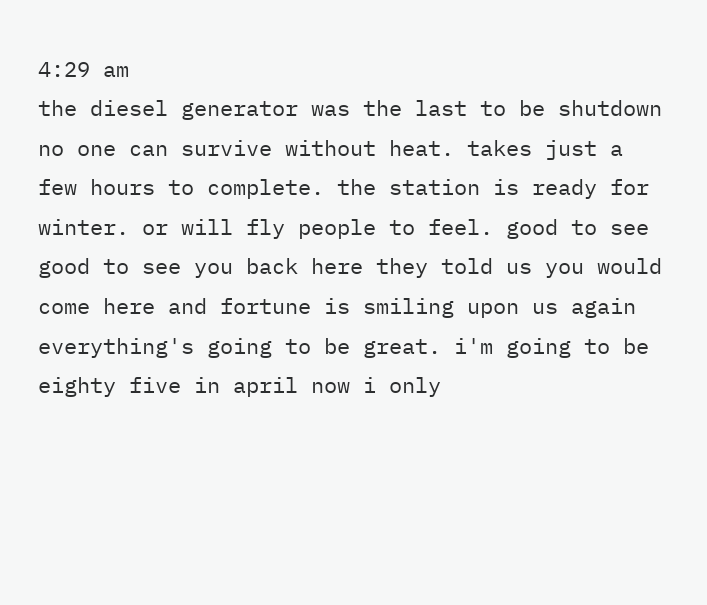4:29 am
the diesel generator was the last to be shutdown no one can survive without heat. takes just a few hours to complete. the station is ready for winter. or will fly people to feel. good to see good to see you back here they told us you would come here and fortune is smiling upon us again everything's going to be great. i'm going to be eighty five in april now i only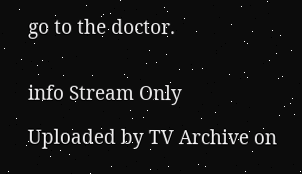go to the doctor.


info Stream Only

Uploaded by TV Archive on